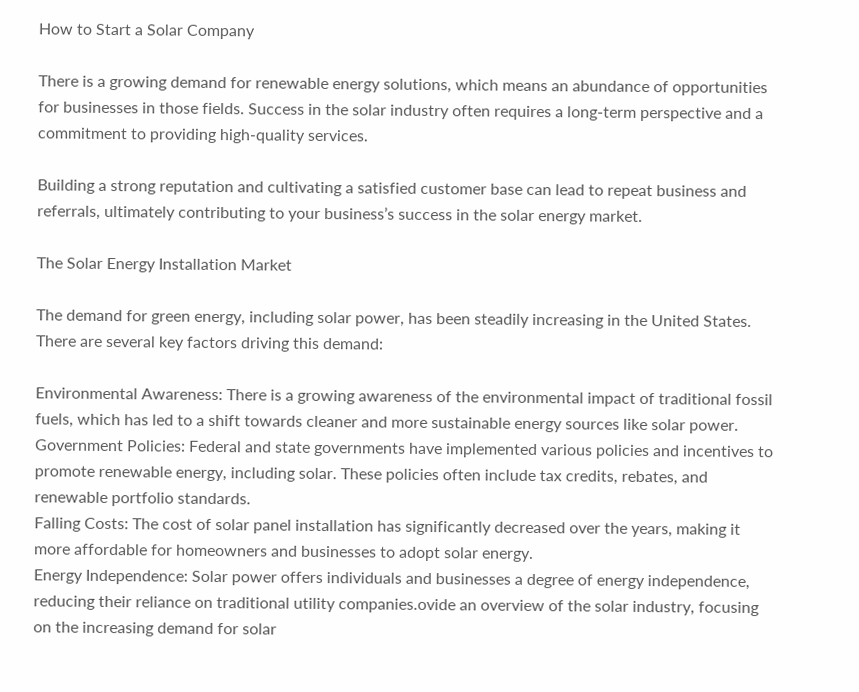How to Start a Solar Company

There is a growing demand for renewable energy solutions, which means an abundance of opportunities for businesses in those fields. Success in the solar industry often requires a long-term perspective and a commitment to providing high-quality services.

Building a strong reputation and cultivating a satisfied customer base can lead to repeat business and referrals, ultimately contributing to your business’s success in the solar energy market.

The Solar Energy Installation Market

The demand for green energy, including solar power, has been steadily increasing in the United States. There are several key factors driving this demand:

Environmental Awareness: There is a growing awareness of the environmental impact of traditional fossil fuels, which has led to a shift towards cleaner and more sustainable energy sources like solar power.
Government Policies: Federal and state governments have implemented various policies and incentives to promote renewable energy, including solar. These policies often include tax credits, rebates, and renewable portfolio standards.
Falling Costs: The cost of solar panel installation has significantly decreased over the years, making it more affordable for homeowners and businesses to adopt solar energy.
Energy Independence: Solar power offers individuals and businesses a degree of energy independence, reducing their reliance on traditional utility companies.ovide an overview of the solar industry, focusing on the increasing demand for solar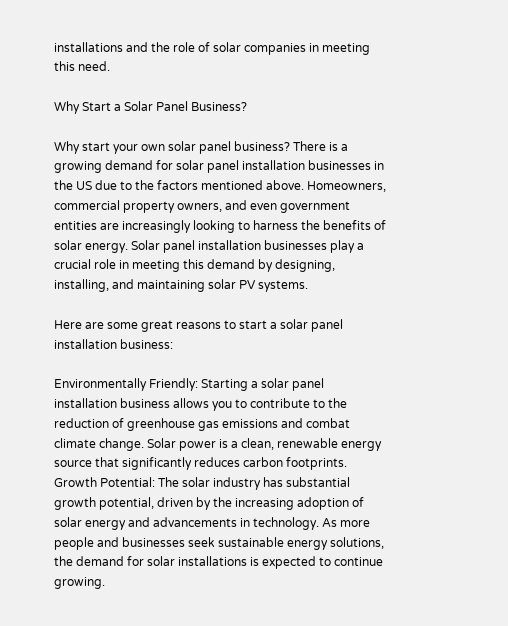installations and the role of solar companies in meeting this need.

Why Start a Solar Panel Business?

Why start your own solar panel business? There is a growing demand for solar panel installation businesses in the US due to the factors mentioned above. Homeowners, commercial property owners, and even government entities are increasingly looking to harness the benefits of solar energy. Solar panel installation businesses play a crucial role in meeting this demand by designing, installing, and maintaining solar PV systems.

Here are some great reasons to start a solar panel installation business:

Environmentally Friendly: Starting a solar panel installation business allows you to contribute to the reduction of greenhouse gas emissions and combat climate change. Solar power is a clean, renewable energy source that significantly reduces carbon footprints.
Growth Potential: The solar industry has substantial growth potential, driven by the increasing adoption of solar energy and advancements in technology. As more people and businesses seek sustainable energy solutions, the demand for solar installations is expected to continue growing.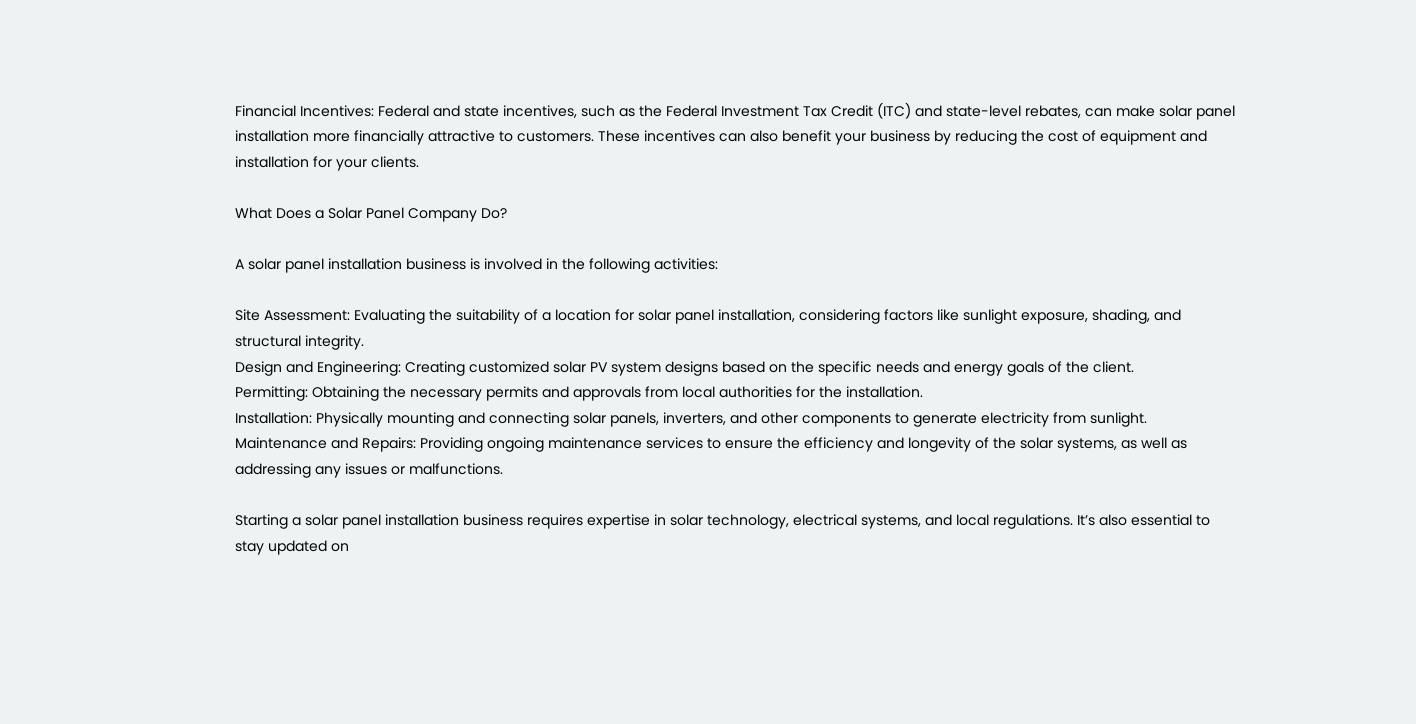Financial Incentives: Federal and state incentives, such as the Federal Investment Tax Credit (ITC) and state-level rebates, can make solar panel installation more financially attractive to customers. These incentives can also benefit your business by reducing the cost of equipment and installation for your clients.

What Does a Solar Panel Company Do?

A solar panel installation business is involved in the following activities:

Site Assessment: Evaluating the suitability of a location for solar panel installation, considering factors like sunlight exposure, shading, and structural integrity.
Design and Engineering: Creating customized solar PV system designs based on the specific needs and energy goals of the client.
Permitting: Obtaining the necessary permits and approvals from local authorities for the installation.
Installation: Physically mounting and connecting solar panels, inverters, and other components to generate electricity from sunlight.
Maintenance and Repairs: Providing ongoing maintenance services to ensure the efficiency and longevity of the solar systems, as well as addressing any issues or malfunctions.

Starting a solar panel installation business requires expertise in solar technology, electrical systems, and local regulations. It’s also essential to stay updated on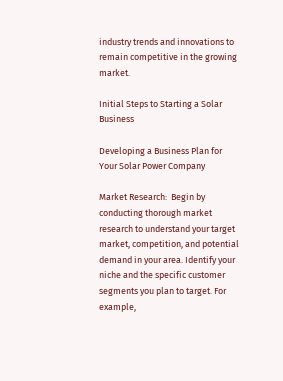industry trends and innovations to remain competitive in the growing market.

Initial Steps to Starting a Solar Business

Developing a Business Plan for Your Solar Power Company

Market Research:  Begin by conducting thorough market research to understand your target market, competition, and potential demand in your area. Identify your niche and the specific customer segments you plan to target. For example,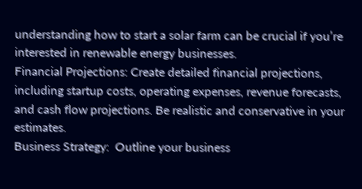understanding how to start a solar farm can be crucial if you’re interested in renewable energy businesses.
Financial Projections: Create detailed financial projections, including startup costs, operating expenses, revenue forecasts, and cash flow projections. Be realistic and conservative in your estimates.
Business Strategy:  Outline your business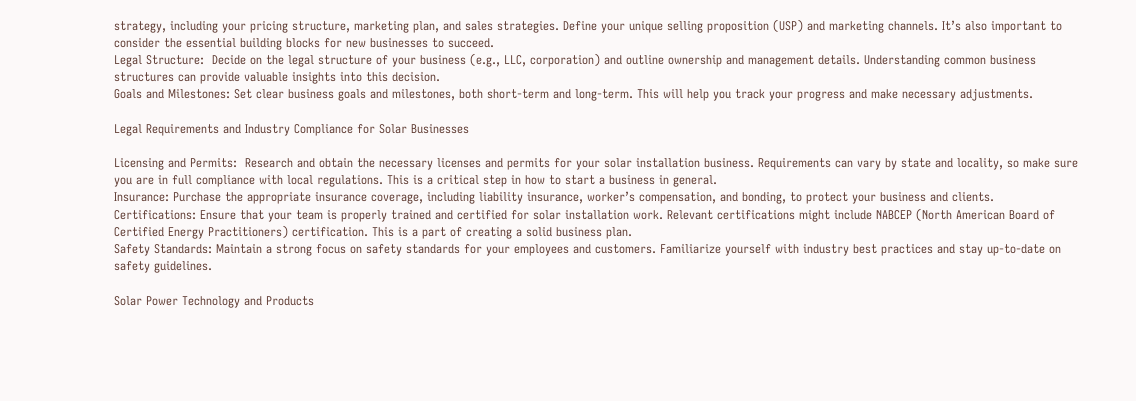strategy, including your pricing structure, marketing plan, and sales strategies. Define your unique selling proposition (USP) and marketing channels. It’s also important to consider the essential building blocks for new businesses to succeed.
Legal Structure:  Decide on the legal structure of your business (e.g., LLC, corporation) and outline ownership and management details. Understanding common business structures can provide valuable insights into this decision.
Goals and Milestones: Set clear business goals and milestones, both short-term and long-term. This will help you track your progress and make necessary adjustments.

Legal Requirements and Industry Compliance for Solar Businesses

Licensing and Permits:  Research and obtain the necessary licenses and permits for your solar installation business. Requirements can vary by state and locality, so make sure you are in full compliance with local regulations. This is a critical step in how to start a business in general.
Insurance: Purchase the appropriate insurance coverage, including liability insurance, worker’s compensation, and bonding, to protect your business and clients.
Certifications: Ensure that your team is properly trained and certified for solar installation work. Relevant certifications might include NABCEP (North American Board of Certified Energy Practitioners) certification. This is a part of creating a solid business plan.
Safety Standards: Maintain a strong focus on safety standards for your employees and customers. Familiarize yourself with industry best practices and stay up-to-date on safety guidelines.

Solar Power Technology and Products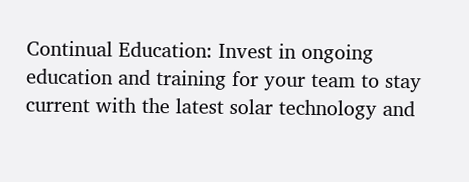Continual Education: Invest in ongoing education and training for your team to stay current with the latest solar technology and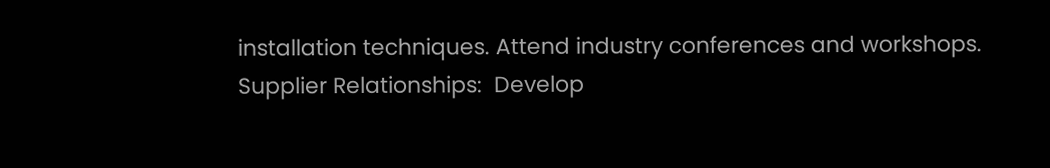installation techniques. Attend industry conferences and workshops.
Supplier Relationships:  Develop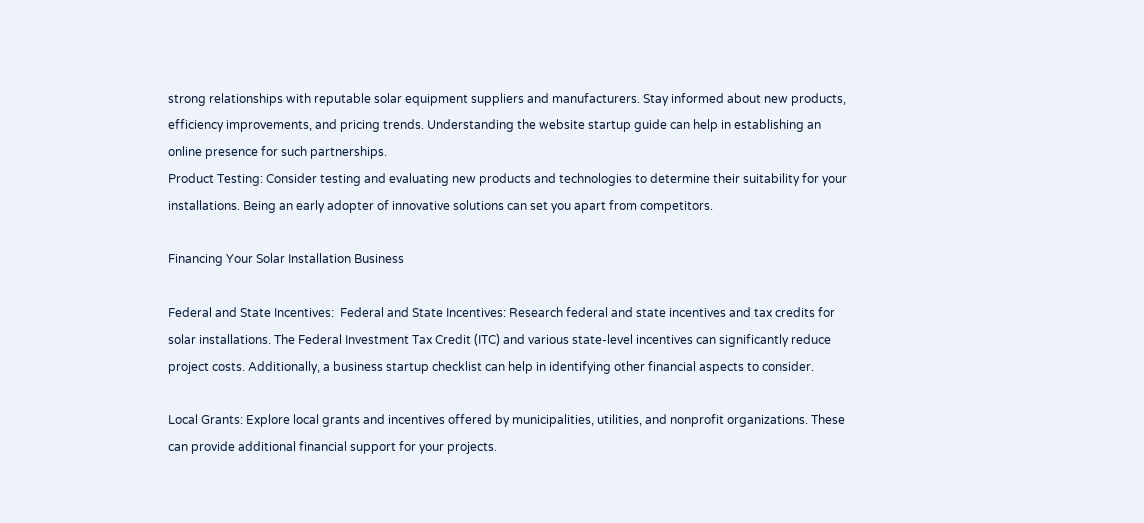strong relationships with reputable solar equipment suppliers and manufacturers. Stay informed about new products, efficiency improvements, and pricing trends. Understanding the website startup guide can help in establishing an online presence for such partnerships.
Product Testing: Consider testing and evaluating new products and technologies to determine their suitability for your installations. Being an early adopter of innovative solutions can set you apart from competitors.

Financing Your Solar Installation Business

Federal and State Incentives:  Federal and State Incentives: Research federal and state incentives and tax credits for solar installations. The Federal Investment Tax Credit (ITC) and various state-level incentives can significantly reduce project costs. Additionally, a business startup checklist can help in identifying other financial aspects to consider.

Local Grants: Explore local grants and incentives offered by municipalities, utilities, and nonprofit organizations. These can provide additional financial support for your projects.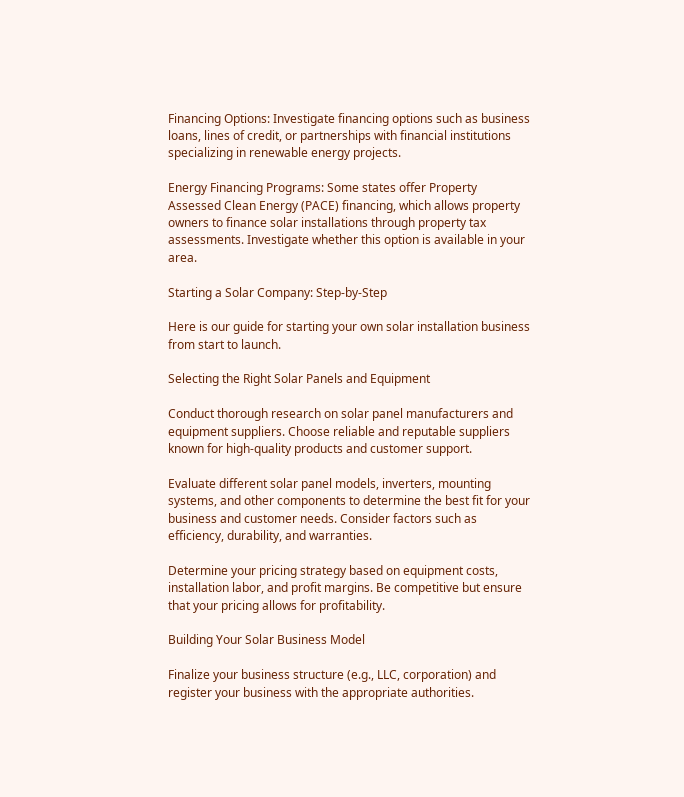Financing Options: Investigate financing options such as business loans, lines of credit, or partnerships with financial institutions specializing in renewable energy projects.

Energy Financing Programs: Some states offer Property Assessed Clean Energy (PACE) financing, which allows property owners to finance solar installations through property tax assessments. Investigate whether this option is available in your area.

Starting a Solar Company: Step-by-Step

Here is our guide for starting your own solar installation business from start to launch.

Selecting the Right Solar Panels and Equipment

Conduct thorough research on solar panel manufacturers and equipment suppliers. Choose reliable and reputable suppliers known for high-quality products and customer support.

Evaluate different solar panel models, inverters, mounting systems, and other components to determine the best fit for your business and customer needs. Consider factors such as efficiency, durability, and warranties.

Determine your pricing strategy based on equipment costs, installation labor, and profit margins. Be competitive but ensure that your pricing allows for profitability.

Building Your Solar Business Model

Finalize your business structure (e.g., LLC, corporation) and register your business with the appropriate authorities.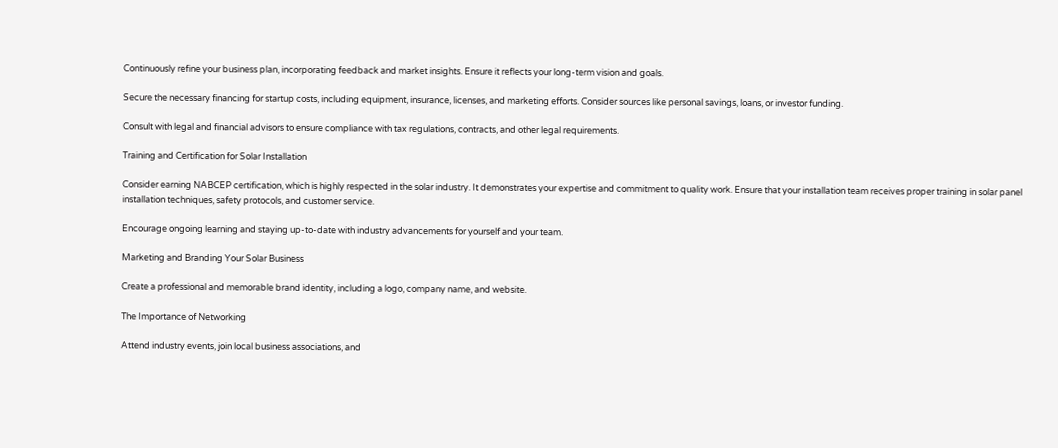Continuously refine your business plan, incorporating feedback and market insights. Ensure it reflects your long-term vision and goals.

Secure the necessary financing for startup costs, including equipment, insurance, licenses, and marketing efforts. Consider sources like personal savings, loans, or investor funding.

Consult with legal and financial advisors to ensure compliance with tax regulations, contracts, and other legal requirements.

Training and Certification for Solar Installation

Consider earning NABCEP certification, which is highly respected in the solar industry. It demonstrates your expertise and commitment to quality work. Ensure that your installation team receives proper training in solar panel installation techniques, safety protocols, and customer service.

Encourage ongoing learning and staying up-to-date with industry advancements for yourself and your team.

Marketing and Branding Your Solar Business

Create a professional and memorable brand identity, including a logo, company name, and website.

The Importance of Networking

Attend industry events, join local business associations, and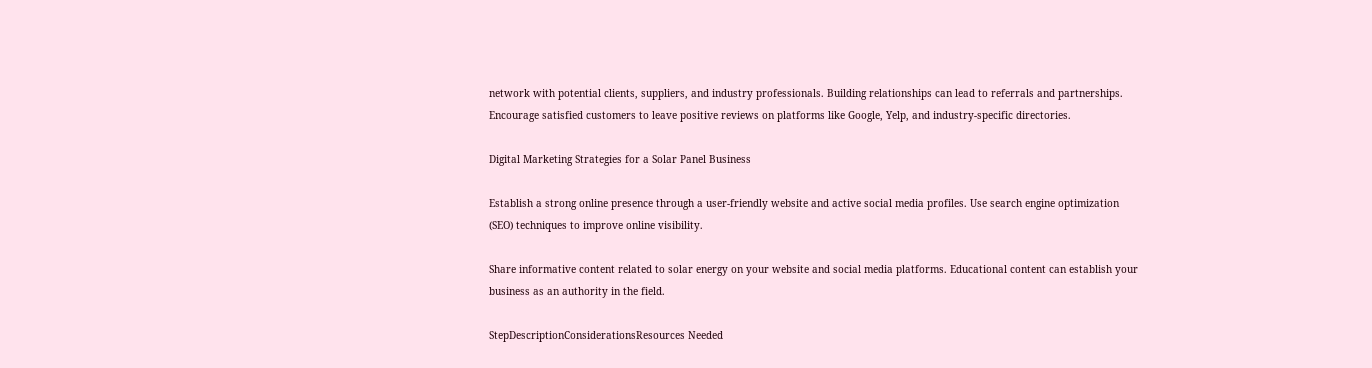network with potential clients, suppliers, and industry professionals. Building relationships can lead to referrals and partnerships. Encourage satisfied customers to leave positive reviews on platforms like Google, Yelp, and industry-specific directories.

Digital Marketing Strategies for a Solar Panel Business

Establish a strong online presence through a user-friendly website and active social media profiles. Use search engine optimization (SEO) techniques to improve online visibility.

Share informative content related to solar energy on your website and social media platforms. Educational content can establish your business as an authority in the field.

StepDescriptionConsiderationsResources Needed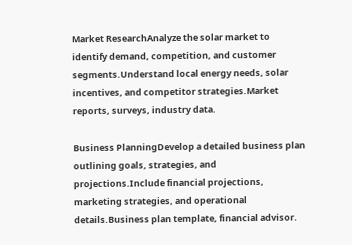Market ResearchAnalyze the solar market to identify demand, competition, and customer segments.Understand local energy needs, solar incentives, and competitor strategies.Market reports, surveys, industry data.

Business PlanningDevelop a detailed business plan outlining goals, strategies, and projections.Include financial projections, marketing strategies, and operational details.Business plan template, financial advisor.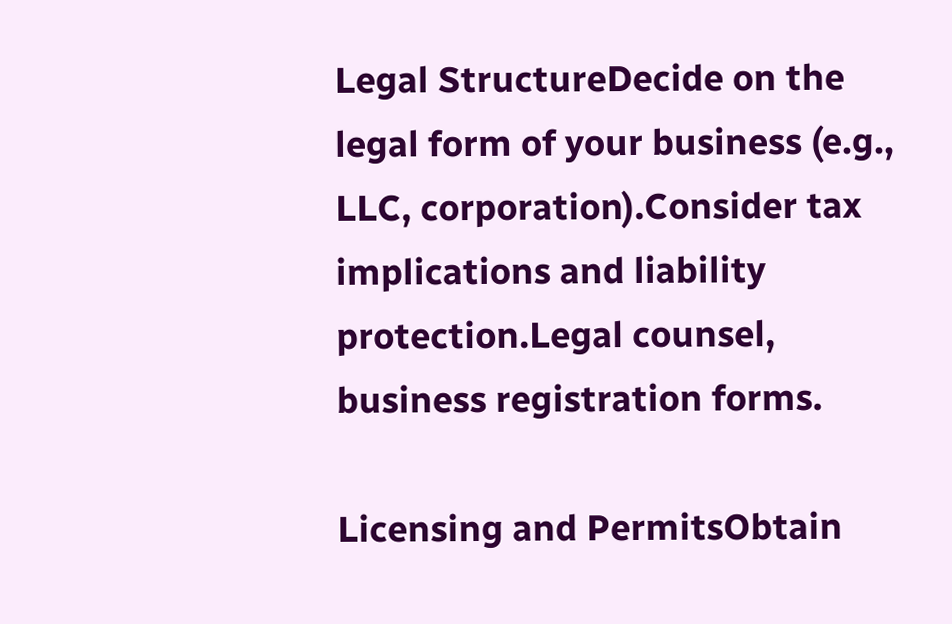Legal StructureDecide on the legal form of your business (e.g., LLC, corporation).Consider tax implications and liability protection.Legal counsel, business registration forms.

Licensing and PermitsObtain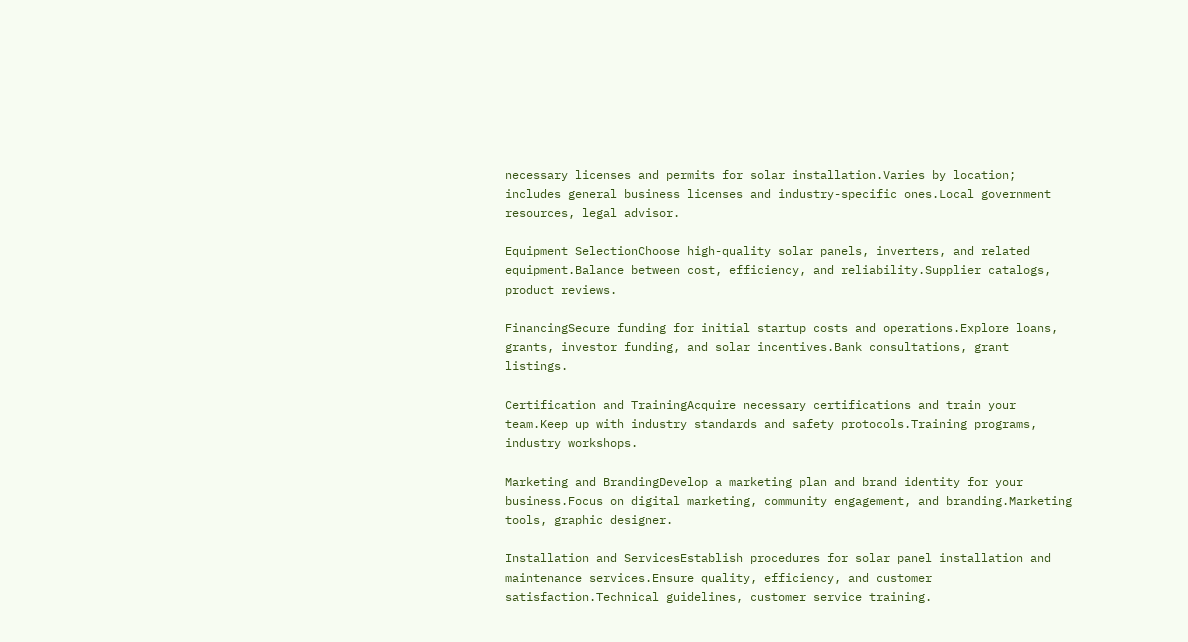necessary licenses and permits for solar installation.Varies by location; includes general business licenses and industry-specific ones.Local government resources, legal advisor.

Equipment SelectionChoose high-quality solar panels, inverters, and related equipment.Balance between cost, efficiency, and reliability.Supplier catalogs, product reviews.

FinancingSecure funding for initial startup costs and operations.Explore loans, grants, investor funding, and solar incentives.Bank consultations, grant listings.

Certification and TrainingAcquire necessary certifications and train your team.Keep up with industry standards and safety protocols.Training programs, industry workshops.

Marketing and BrandingDevelop a marketing plan and brand identity for your business.Focus on digital marketing, community engagement, and branding.Marketing tools, graphic designer.

Installation and ServicesEstablish procedures for solar panel installation and maintenance services.Ensure quality, efficiency, and customer satisfaction.Technical guidelines, customer service training.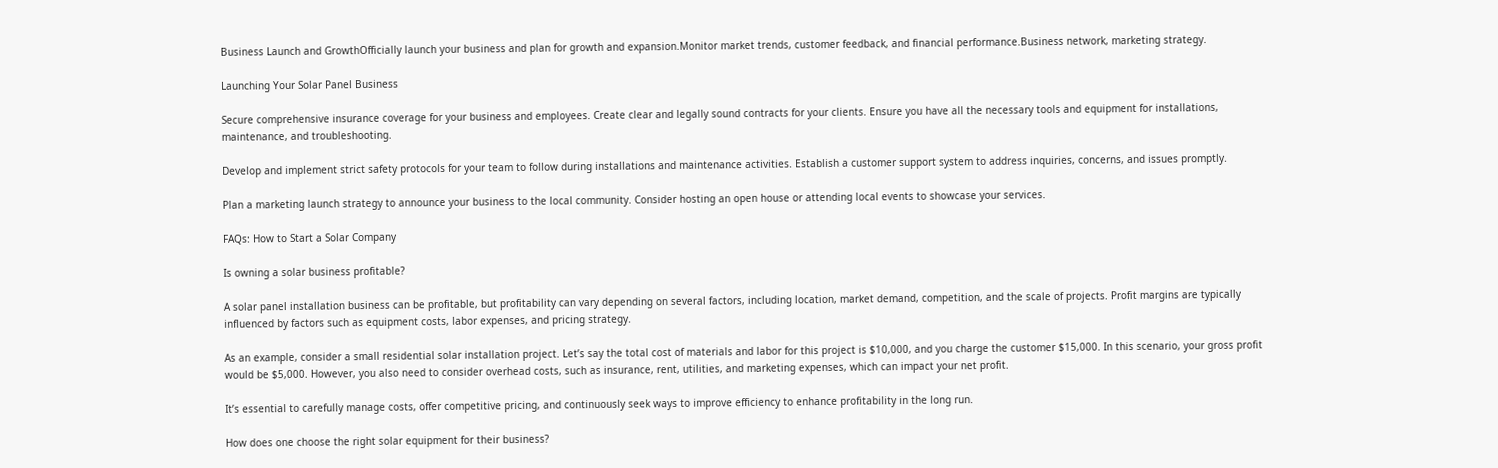Business Launch and GrowthOfficially launch your business and plan for growth and expansion.Monitor market trends, customer feedback, and financial performance.Business network, marketing strategy.

Launching Your Solar Panel Business

Secure comprehensive insurance coverage for your business and employees. Create clear and legally sound contracts for your clients. Ensure you have all the necessary tools and equipment for installations, maintenance, and troubleshooting.

Develop and implement strict safety protocols for your team to follow during installations and maintenance activities. Establish a customer support system to address inquiries, concerns, and issues promptly.

Plan a marketing launch strategy to announce your business to the local community. Consider hosting an open house or attending local events to showcase your services.

FAQs: How to Start a Solar Company

Is owning a solar business profitable?

A solar panel installation business can be profitable, but profitability can vary depending on several factors, including location, market demand, competition, and the scale of projects. Profit margins are typically influenced by factors such as equipment costs, labor expenses, and pricing strategy.

As an example, consider a small residential solar installation project. Let’s say the total cost of materials and labor for this project is $10,000, and you charge the customer $15,000. In this scenario, your gross profit would be $5,000. However, you also need to consider overhead costs, such as insurance, rent, utilities, and marketing expenses, which can impact your net profit.

It’s essential to carefully manage costs, offer competitive pricing, and continuously seek ways to improve efficiency to enhance profitability in the long run.

How does one choose the right solar equipment for their business?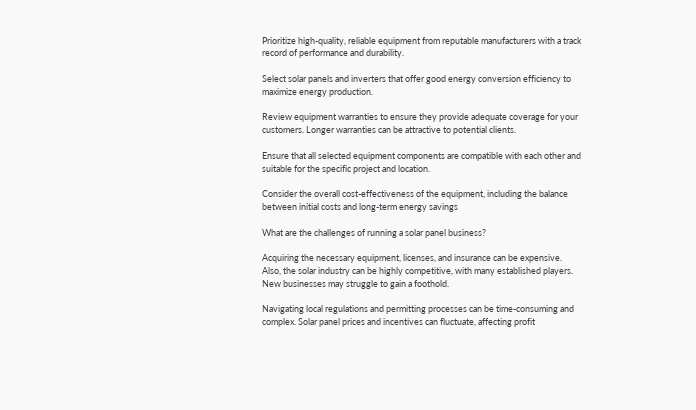Prioritize high-quality, reliable equipment from reputable manufacturers with a track record of performance and durability.

Select solar panels and inverters that offer good energy conversion efficiency to maximize energy production.

Review equipment warranties to ensure they provide adequate coverage for your customers. Longer warranties can be attractive to potential clients.

Ensure that all selected equipment components are compatible with each other and suitable for the specific project and location.

Consider the overall cost-effectiveness of the equipment, including the balance between initial costs and long-term energy savings

What are the challenges of running a solar panel business?

Acquiring the necessary equipment, licenses, and insurance can be expensive. Also, the solar industry can be highly competitive, with many established players. New businesses may struggle to gain a foothold.

Navigating local regulations and permitting processes can be time-consuming and complex. Solar panel prices and incentives can fluctuate, affecting profit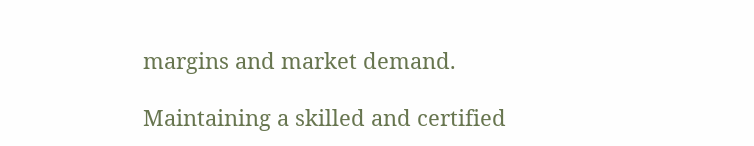margins and market demand.

Maintaining a skilled and certified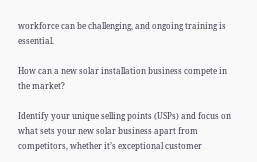workforce can be challenging, and ongoing training is essential.

How can a new solar installation business compete in the market?

Identify your unique selling points (USPs) and focus on what sets your new solar business apart from competitors, whether it’s exceptional customer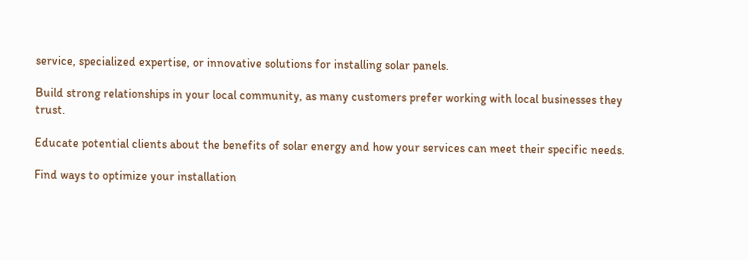service, specialized expertise, or innovative solutions for installing solar panels.

Build strong relationships in your local community, as many customers prefer working with local businesses they trust.

Educate potential clients about the benefits of solar energy and how your services can meet their specific needs.

Find ways to optimize your installation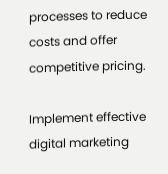processes to reduce costs and offer competitive pricing.

Implement effective digital marketing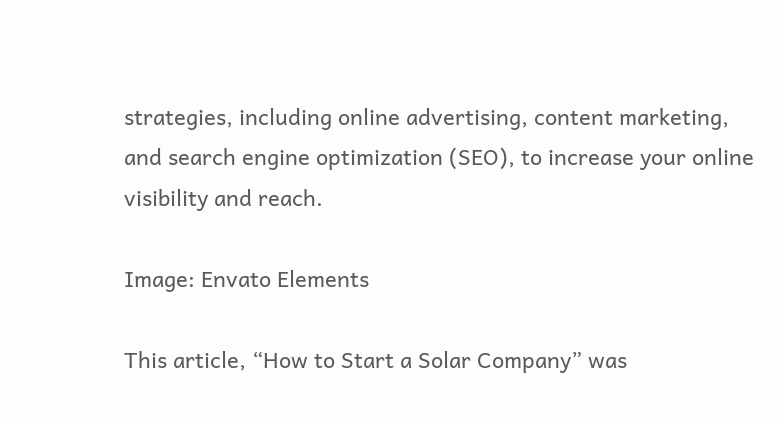strategies, including online advertising, content marketing, and search engine optimization (SEO), to increase your online visibility and reach.

Image: Envato Elements

This article, “How to Start a Solar Company” was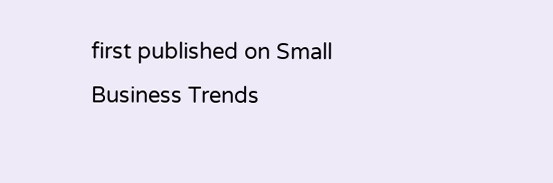first published on Small Business Trends